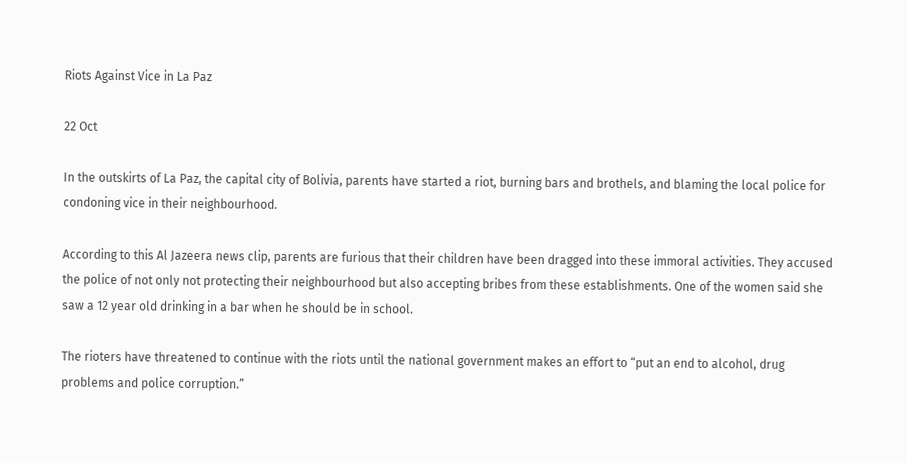Riots Against Vice in La Paz

22 Oct

In the outskirts of La Paz, the capital city of Bolivia, parents have started a riot, burning bars and brothels, and blaming the local police for condoning vice in their neighbourhood.

According to this Al Jazeera news clip, parents are furious that their children have been dragged into these immoral activities. They accused the police of not only not protecting their neighbourhood but also accepting bribes from these establishments. One of the women said she saw a 12 year old drinking in a bar when he should be in school.

The rioters have threatened to continue with the riots until the national government makes an effort to “put an end to alcohol, drug problems and police corruption.”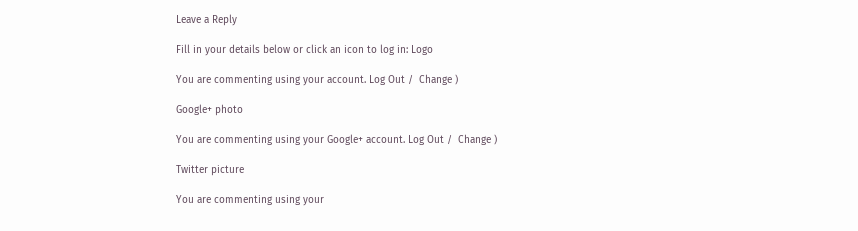Leave a Reply

Fill in your details below or click an icon to log in: Logo

You are commenting using your account. Log Out /  Change )

Google+ photo

You are commenting using your Google+ account. Log Out /  Change )

Twitter picture

You are commenting using your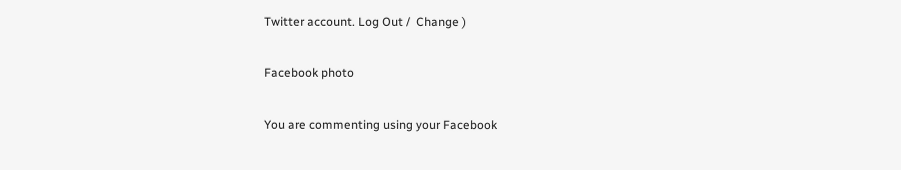Twitter account. Log Out /  Change )

Facebook photo

You are commenting using your Facebook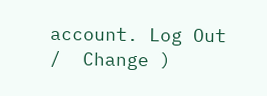account. Log Out /  Change )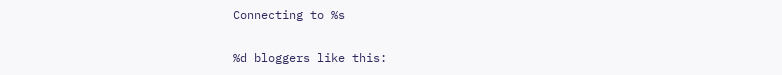Connecting to %s

%d bloggers like this: